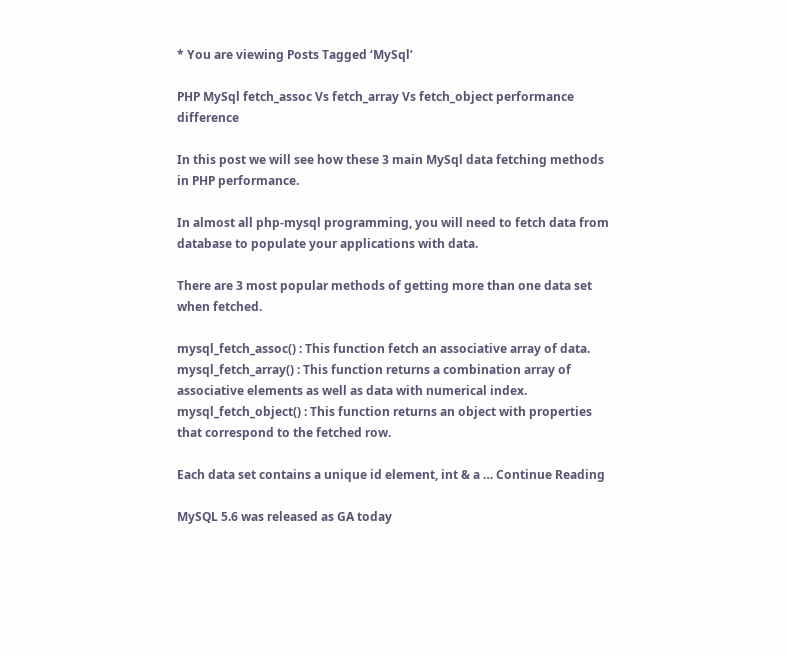* You are viewing Posts Tagged ‘MySql’

PHP MySql fetch_assoc Vs fetch_array Vs fetch_object performance difference

In this post we will see how these 3 main MySql data fetching methods in PHP performance.

In almost all php-mysql programming, you will need to fetch data from database to populate your applications with data.

There are 3 most popular methods of getting more than one data set when fetched.

mysql_fetch_assoc() : This function fetch an associative array of data.
mysql_fetch_array() : This function returns a combination array of associative elements as well as data with numerical index.
mysql_fetch_object() : This function returns an object with properties that correspond to the fetched row.

Each data set contains a unique id element, int & a … Continue Reading

MySQL 5.6 was released as GA today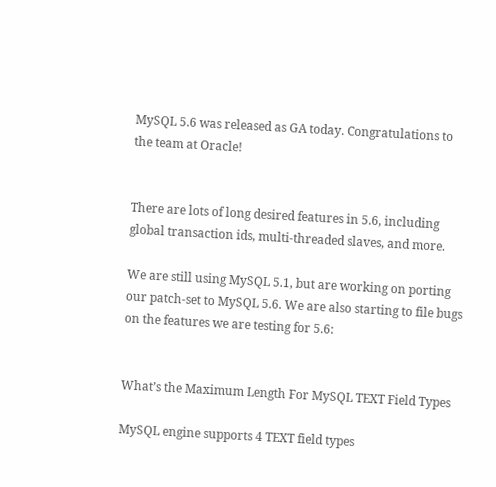MySQL 5.6 was released as GA today. Congratulations to the team at Oracle!


There are lots of long desired features in 5.6, including global transaction ids, multi-threaded slaves, and more.

We are still using MySQL 5.1, but are working on porting our patch-set to MySQL 5.6. We are also starting to file bugs on the features we are testing for 5.6:


What’s the Maximum Length For MySQL TEXT Field Types

MySQL engine supports 4 TEXT field types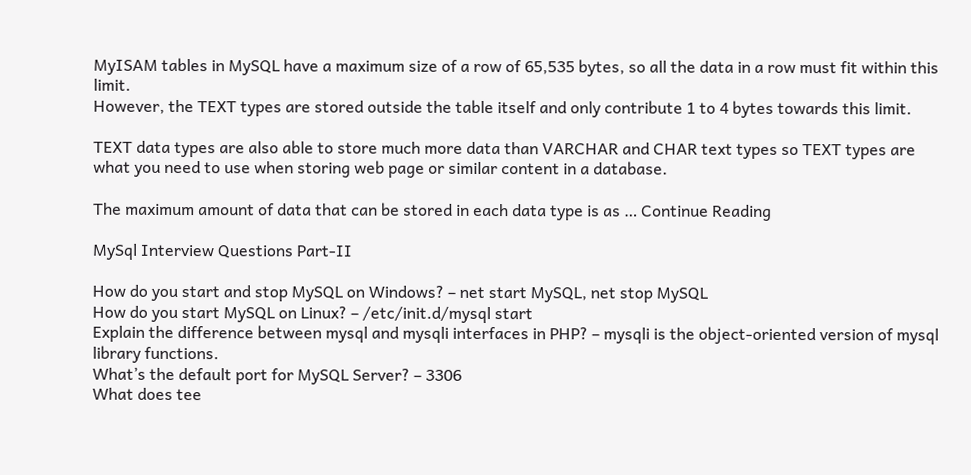MyISAM tables in MySQL have a maximum size of a row of 65,535 bytes, so all the data in a row must fit within this limit.
However, the TEXT types are stored outside the table itself and only contribute 1 to 4 bytes towards this limit.

TEXT data types are also able to store much more data than VARCHAR and CHAR text types so TEXT types are what you need to use when storing web page or similar content in a database.

The maximum amount of data that can be stored in each data type is as … Continue Reading

MySql Interview Questions Part-II

How do you start and stop MySQL on Windows? – net start MySQL, net stop MySQL
How do you start MySQL on Linux? – /etc/init.d/mysql start
Explain the difference between mysql and mysqli interfaces in PHP? – mysqli is the object-oriented version of mysql library functions.
What’s the default port for MySQL Server? – 3306
What does tee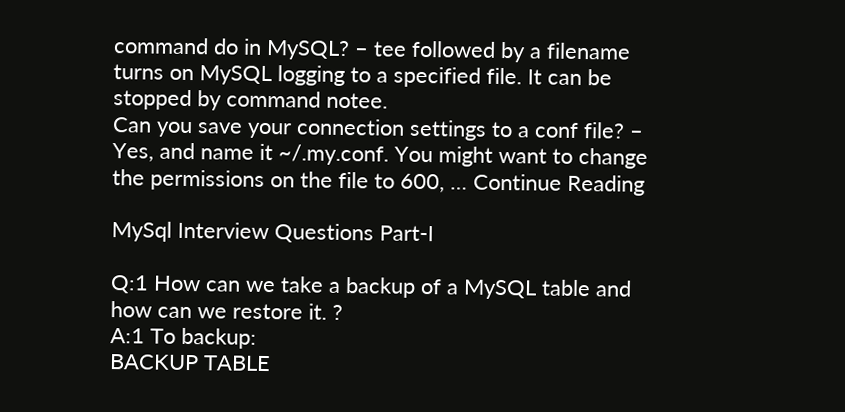command do in MySQL? – tee followed by a filename turns on MySQL logging to a specified file. It can be stopped by command notee.
Can you save your connection settings to a conf file? – Yes, and name it ~/.my.conf. You might want to change the permissions on the file to 600, … Continue Reading

MySql Interview Questions Part-I

Q:1 How can we take a backup of a MySQL table and how can we restore it. ?
A:1 To backup:
BACKUP TABLE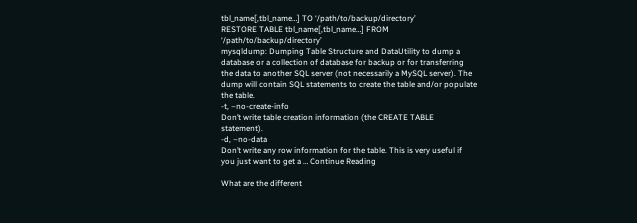tbl_name[,tbl_name…] TO ‘/path/to/backup/directory’
RESTORE TABLE tbl_name[,tbl_name…] FROM ‘/path/to/backup/directory’
mysqldump: Dumping Table Structure and DataUtility to dump a database or a collection of database for backup or for transferring the data to another SQL server (not necessarily a MySQL server). The dump will contain SQL statements to create the table and/or populate the table.
-t, –no-create-info
Don’t write table creation information (the CREATE TABLE statement).
-d, –no-data
Don’t write any row information for the table. This is very useful if you just want to get a … Continue Reading

What are the different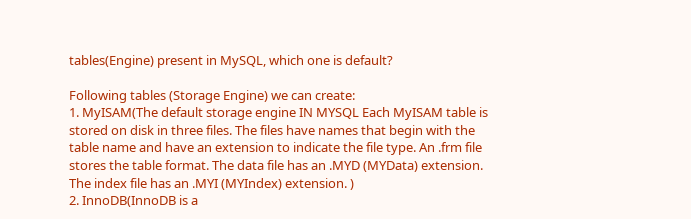tables(Engine) present in MySQL, which one is default?

Following tables (Storage Engine) we can create:
1. MyISAM(The default storage engine IN MYSQL Each MyISAM table is stored on disk in three files. The files have names that begin with the table name and have an extension to indicate the file type. An .frm file stores the table format. The data file has an .MYD (MYData) extension. The index file has an .MYI (MYIndex) extension. )
2. InnoDB(InnoDB is a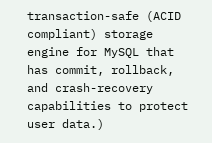transaction-safe (ACID compliant) storage engine for MySQL that has commit, rollback, and crash-recovery capabilities to protect user data.)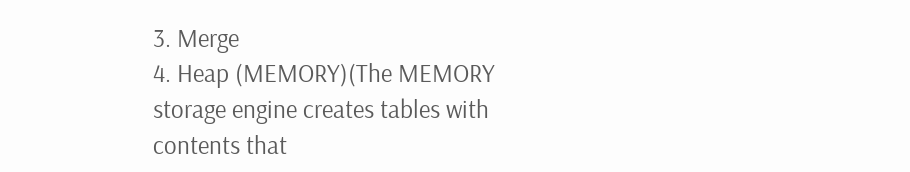3. Merge
4. Heap (MEMORY)(The MEMORY storage engine creates tables with contents that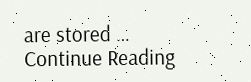are stored … Continue Reading